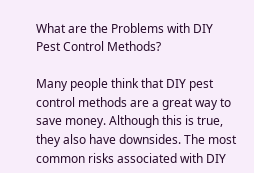What are the Problems with DIY Pest Control Methods?

Many people think that DIY pest control methods are a great way to save money. Although this is true, they also have downsides. The most common risks associated with DIY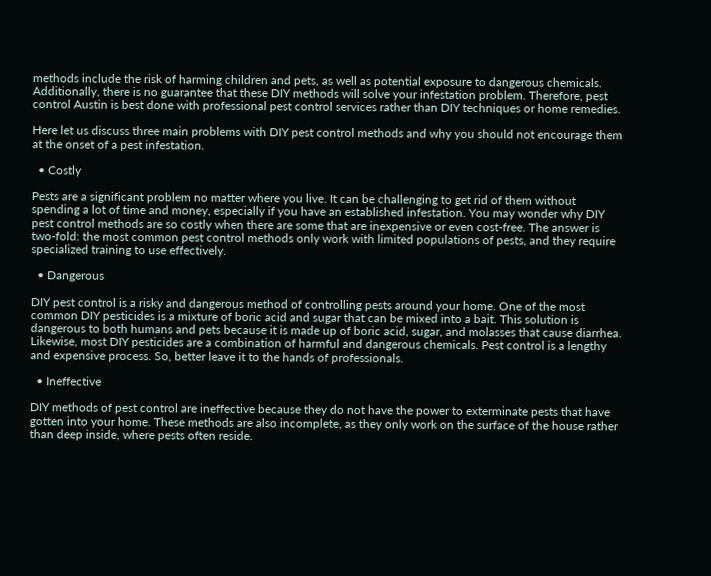methods include the risk of harming children and pets, as well as potential exposure to dangerous chemicals. Additionally, there is no guarantee that these DIY methods will solve your infestation problem. Therefore, pest control Austin is best done with professional pest control services rather than DIY techniques or home remedies.

Here let us discuss three main problems with DIY pest control methods and why you should not encourage them at the onset of a pest infestation.

  • Costly

Pests are a significant problem no matter where you live. It can be challenging to get rid of them without spending a lot of time and money, especially if you have an established infestation. You may wonder why DIY pest control methods are so costly when there are some that are inexpensive or even cost-free. The answer is two-fold: the most common pest control methods only work with limited populations of pests, and they require specialized training to use effectively.

  • Dangerous

DIY pest control is a risky and dangerous method of controlling pests around your home. One of the most common DIY pesticides is a mixture of boric acid and sugar that can be mixed into a bait. This solution is dangerous to both humans and pets because it is made up of boric acid, sugar, and molasses that cause diarrhea. Likewise, most DIY pesticides are a combination of harmful and dangerous chemicals. Pest control is a lengthy and expensive process. So, better leave it to the hands of professionals.

  • Ineffective

DIY methods of pest control are ineffective because they do not have the power to exterminate pests that have gotten into your home. These methods are also incomplete, as they only work on the surface of the house rather than deep inside, where pests often reside.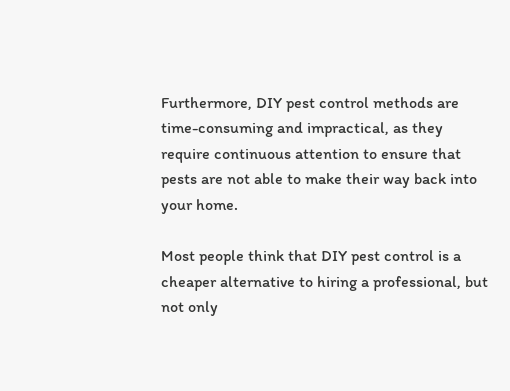Furthermore, DIY pest control methods are time-consuming and impractical, as they require continuous attention to ensure that pests are not able to make their way back into your home.

Most people think that DIY pest control is a cheaper alternative to hiring a professional, but not only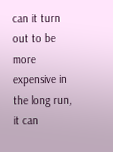can it turn out to be more expensive in the long run, it can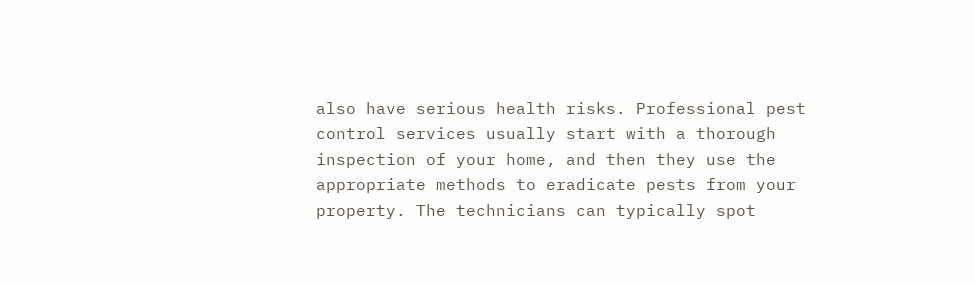also have serious health risks. Professional pest control services usually start with a thorough inspection of your home, and then they use the appropriate methods to eradicate pests from your property. The technicians can typically spot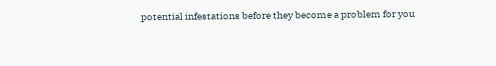potential infestations before they become a problem for you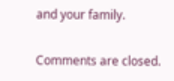and your family.

Comments are closed.